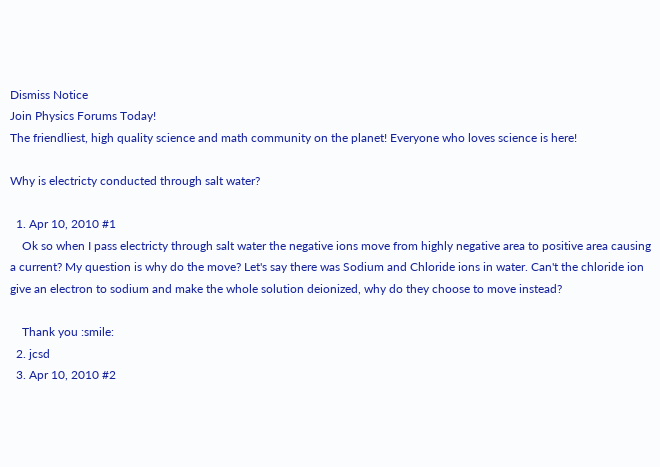Dismiss Notice
Join Physics Forums Today!
The friendliest, high quality science and math community on the planet! Everyone who loves science is here!

Why is electricty conducted through salt water?

  1. Apr 10, 2010 #1
    Ok so when I pass electricty through salt water the negative ions move from highly negative area to positive area causing a current? My question is why do the move? Let's say there was Sodium and Chloride ions in water. Can't the chloride ion give an electron to sodium and make the whole solution deionized, why do they choose to move instead?

    Thank you :smile:
  2. jcsd
  3. Apr 10, 2010 #2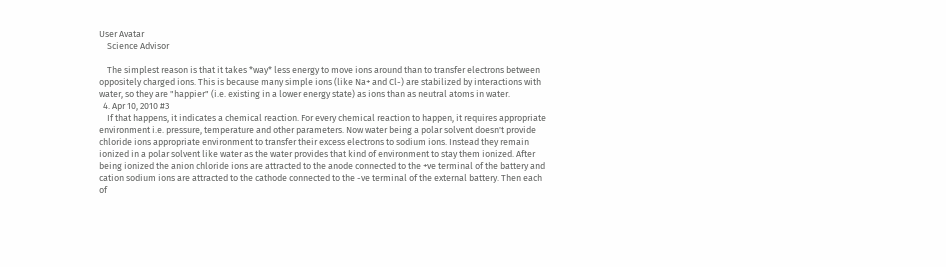User Avatar
    Science Advisor

    The simplest reason is that it takes *way* less energy to move ions around than to transfer electrons between oppositely charged ions. This is because many simple ions (like Na+ and Cl-) are stabilized by interactions with water, so they are "happier" (i.e. existing in a lower energy state) as ions than as neutral atoms in water.
  4. Apr 10, 2010 #3
    If that happens, it indicates a chemical reaction. For every chemical reaction to happen, it requires appropriate environment i.e. pressure, temperature and other parameters. Now water being a polar solvent doesn't provide chloride ions appropriate environment to transfer their excess electrons to sodium ions. Instead they remain ionized in a polar solvent like water as the water provides that kind of environment to stay them ionized. After being ionized the anion chloride ions are attracted to the anode connected to the +ve terminal of the battery and cation sodium ions are attracted to the cathode connected to the -ve terminal of the external battery. Then each of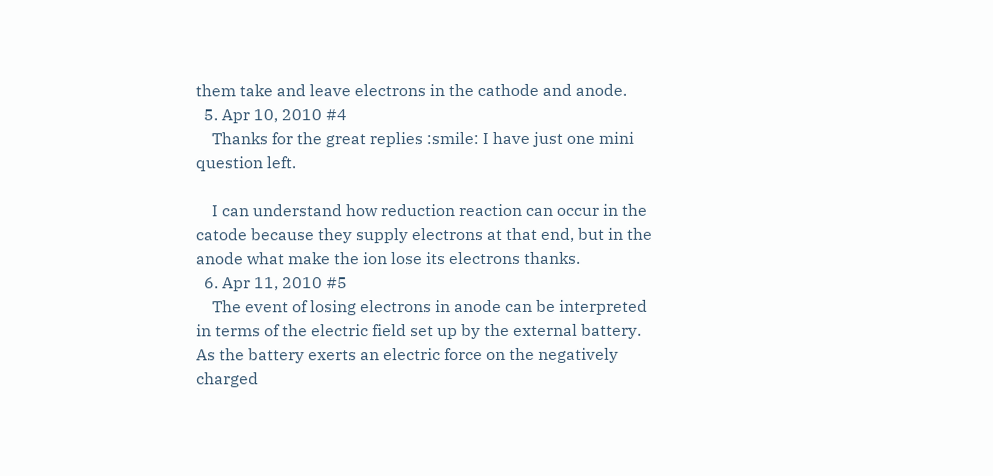them take and leave electrons in the cathode and anode.
  5. Apr 10, 2010 #4
    Thanks for the great replies :smile: I have just one mini question left.

    I can understand how reduction reaction can occur in the catode because they supply electrons at that end, but in the anode what make the ion lose its electrons thanks.
  6. Apr 11, 2010 #5
    The event of losing electrons in anode can be interpreted in terms of the electric field set up by the external battery. As the battery exerts an electric force on the negatively charged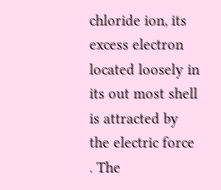chloride ion, its excess electron located loosely in its out most shell is attracted by the electric force . The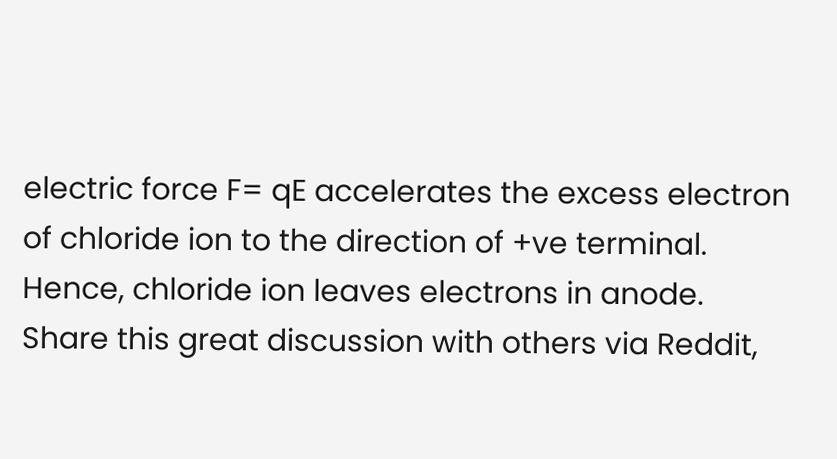electric force F= qE accelerates the excess electron of chloride ion to the direction of +ve terminal. Hence, chloride ion leaves electrons in anode.
Share this great discussion with others via Reddit,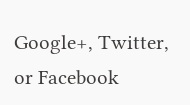Google+, Twitter, or Facebook